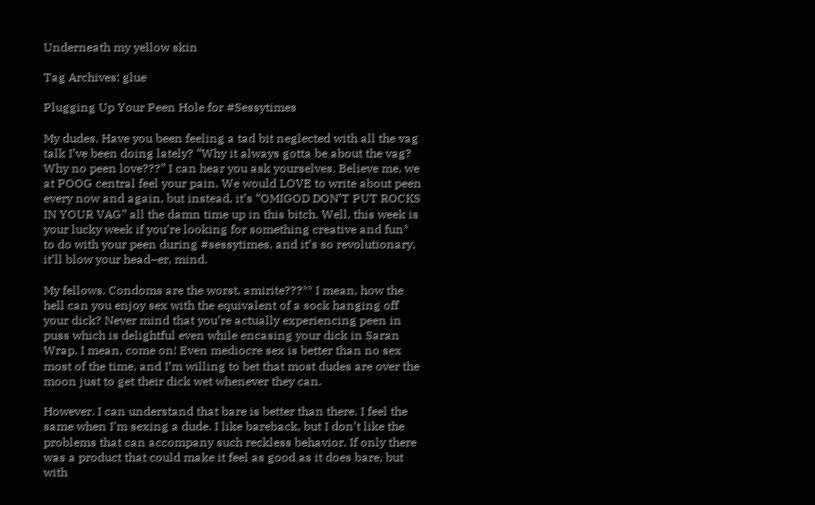Underneath my yellow skin

Tag Archives: glue

Plugging Up Your Peen Hole for #Sessytimes

My dudes. Have you been feeling a tad bit neglected with all the vag talk I’ve been doing lately? “Why it always gotta be about the vag? Why no peen love???” I can hear you ask yourselves. Believe me, we at POOG central feel your pain. We would LOVE to write about peen every now and again, but instead, it’s “OMIGOD DON’T PUT ROCKS IN YOUR VAG” all the damn time up in this bitch. Well, this week is your lucky week if you’re looking for something creative and fun* to do with your peen during #sessytimes, and it’s so revolutionary, it’ll blow your head–er, mind.

My fellows. Condoms are the worst, amirite???** I mean, how the hell can you enjoy sex with the equivalent of a sock hanging off your dick? Never mind that you’re actually experiencing peen in puss which is delightful even while encasing your dick in Saran Wrap. I mean, come on! Even mediocre sex is better than no sex most of the time, and I’m willing to bet that most dudes are over the moon just to get their dick wet whenever they can.

However. I can understand that bare is better than there. I feel the same when I’m sexing a dude. I like bareback, but I don’t like the problems that can accompany such reckless behavior. If only there was a product that could make it feel as good as it does bare, but with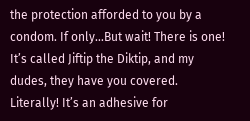the protection afforded to you by a condom. If only…But wait! There is one! It’s called Jiftip the Diktip, and my dudes, they have you covered. Literally! It’s an adhesive for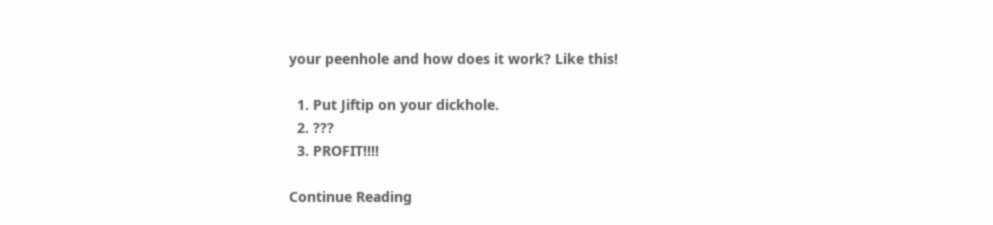your peenhole and how does it work? Like this!

  1. Put Jiftip on your dickhole.
  2. ???
  3. PROFIT!!!!

Continue Reading